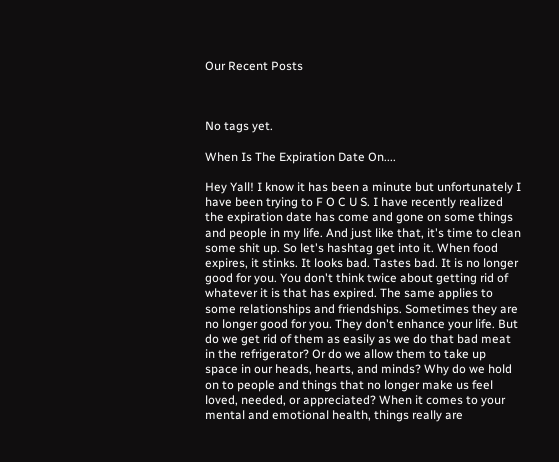Our Recent Posts



No tags yet.

When Is The Expiration Date On....

Hey Yall! I know it has been a minute but unfortunately I have been trying to F O C U S. I have recently realized the expiration date has come and gone on some things and people in my life. And just like that, it's time to clean some shit up. So let's hashtag get into it. When food expires, it stinks. It looks bad. Tastes bad. It is no longer good for you. You don't think twice about getting rid of whatever it is that has expired. The same applies to some relationships and friendships. Sometimes they are no longer good for you. They don't enhance your life. But do we get rid of them as easily as we do that bad meat in the refrigerator? Or do we allow them to take up space in our heads, hearts, and minds? Why do we hold on to people and things that no longer make us feel loved, needed, or appreciated? When it comes to your mental and emotional health, things really are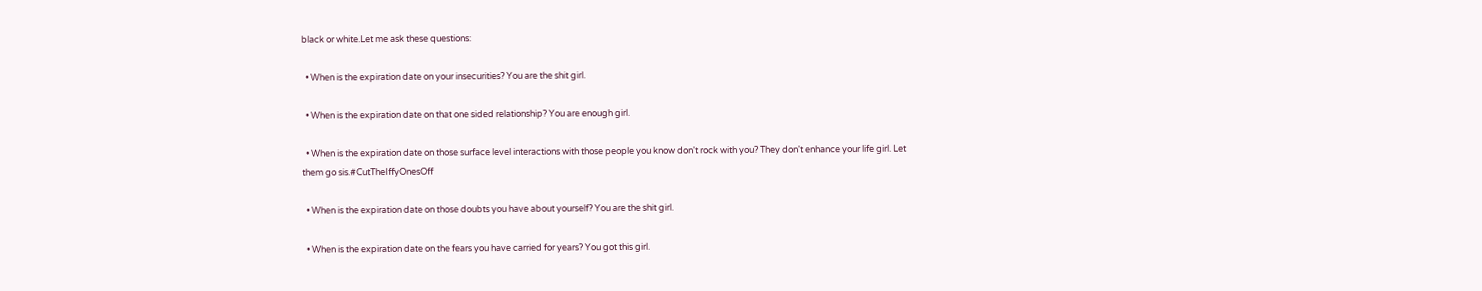black or white.Let me ask these questions:

  • When is the expiration date on your insecurities? You are the shit girl.

  • When is the expiration date on that one sided relationship? You are enough girl.

  • When is the expiration date on those surface level interactions with those people you know don't rock with you? They don't enhance your life girl. Let them go sis.#CutTheIffyOnesOff

  • When is the expiration date on those doubts you have about yourself? You are the shit girl.

  • When is the expiration date on the fears you have carried for years? You got this girl.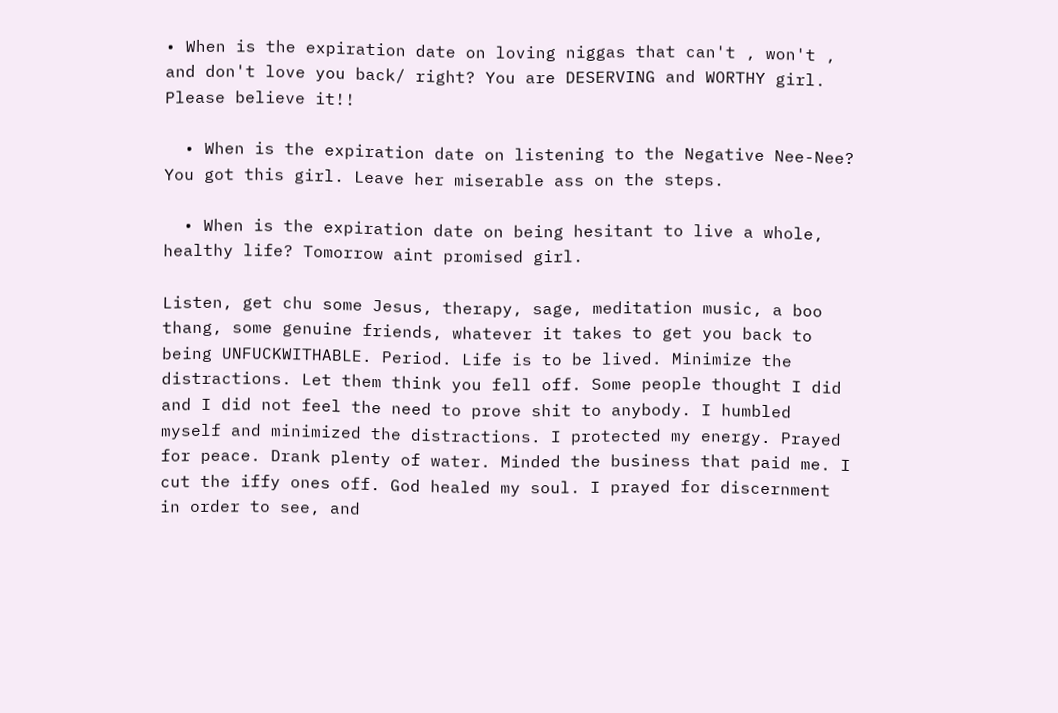• When is the expiration date on loving niggas that can't , won't , and don't love you back/ right? You are DESERVING and WORTHY girl. Please believe it!!

  • When is the expiration date on listening to the Negative Nee-Nee? You got this girl. Leave her miserable ass on the steps.

  • When is the expiration date on being hesitant to live a whole, healthy life? Tomorrow aint promised girl.

Listen, get chu some Jesus, therapy, sage, meditation music, a boo thang, some genuine friends, whatever it takes to get you back to being UNFUCKWITHABLE. Period. Life is to be lived. Minimize the distractions. Let them think you fell off. Some people thought I did and I did not feel the need to prove shit to anybody. I humbled myself and minimized the distractions. I protected my energy. Prayed for peace. Drank plenty of water. Minded the business that paid me. I cut the iffy ones off. God healed my soul. I prayed for discernment in order to see, and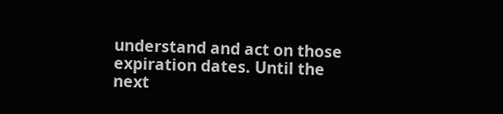understand and act on those expiration dates. Until the next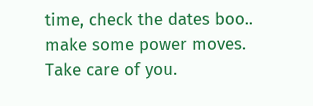time, check the dates boo.. make some power moves. Take care of you.